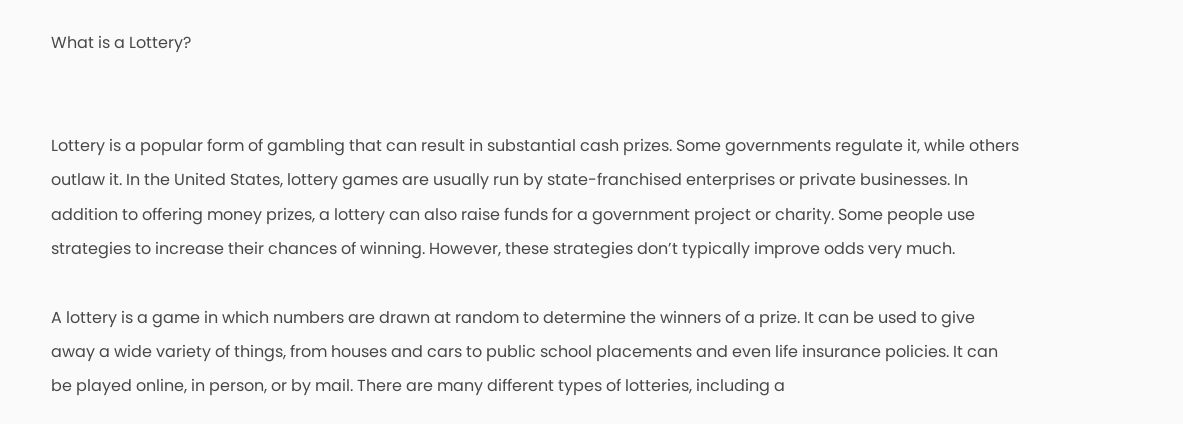What is a Lottery?


Lottery is a popular form of gambling that can result in substantial cash prizes. Some governments regulate it, while others outlaw it. In the United States, lottery games are usually run by state-franchised enterprises or private businesses. In addition to offering money prizes, a lottery can also raise funds for a government project or charity. Some people use strategies to increase their chances of winning. However, these strategies don’t typically improve odds very much.

A lottery is a game in which numbers are drawn at random to determine the winners of a prize. It can be used to give away a wide variety of things, from houses and cars to public school placements and even life insurance policies. It can be played online, in person, or by mail. There are many different types of lotteries, including a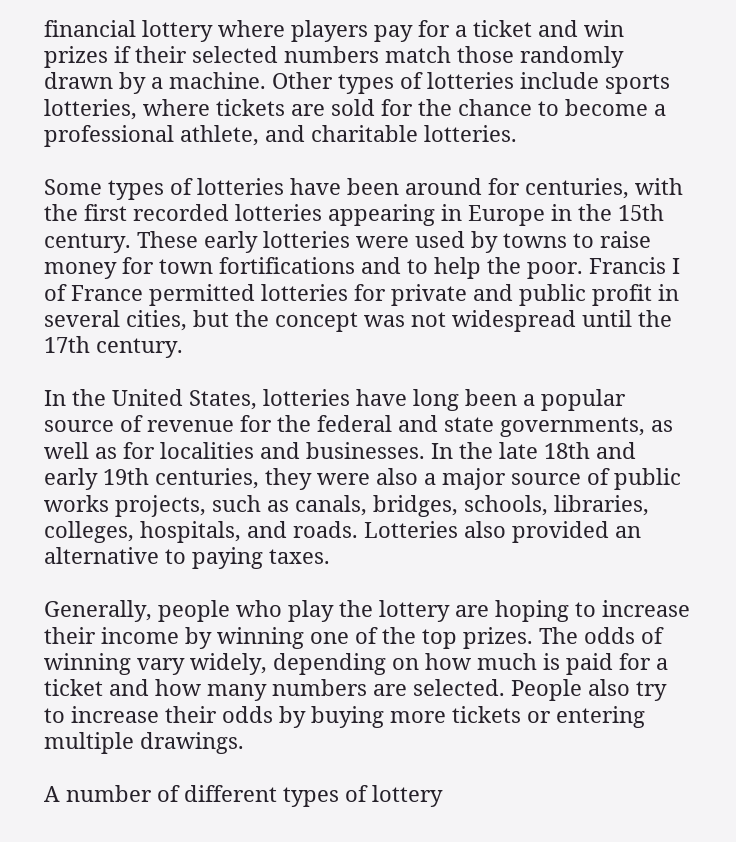financial lottery where players pay for a ticket and win prizes if their selected numbers match those randomly drawn by a machine. Other types of lotteries include sports lotteries, where tickets are sold for the chance to become a professional athlete, and charitable lotteries.

Some types of lotteries have been around for centuries, with the first recorded lotteries appearing in Europe in the 15th century. These early lotteries were used by towns to raise money for town fortifications and to help the poor. Francis I of France permitted lotteries for private and public profit in several cities, but the concept was not widespread until the 17th century.

In the United States, lotteries have long been a popular source of revenue for the federal and state governments, as well as for localities and businesses. In the late 18th and early 19th centuries, they were also a major source of public works projects, such as canals, bridges, schools, libraries, colleges, hospitals, and roads. Lotteries also provided an alternative to paying taxes.

Generally, people who play the lottery are hoping to increase their income by winning one of the top prizes. The odds of winning vary widely, depending on how much is paid for a ticket and how many numbers are selected. People also try to increase their odds by buying more tickets or entering multiple drawings.

A number of different types of lottery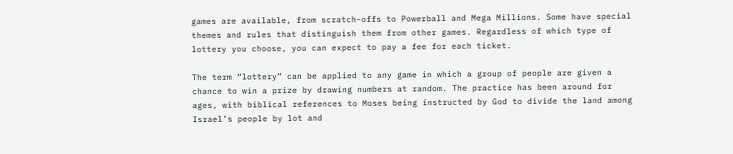games are available, from scratch-offs to Powerball and Mega Millions. Some have special themes and rules that distinguish them from other games. Regardless of which type of lottery you choose, you can expect to pay a fee for each ticket.

The term “lottery” can be applied to any game in which a group of people are given a chance to win a prize by drawing numbers at random. The practice has been around for ages, with biblical references to Moses being instructed by God to divide the land among Israel’s people by lot and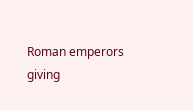Roman emperors giving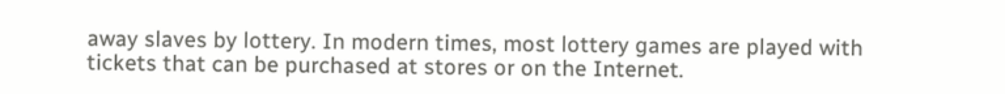away slaves by lottery. In modern times, most lottery games are played with tickets that can be purchased at stores or on the Internet.